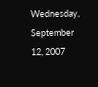Wednesday, September 12, 2007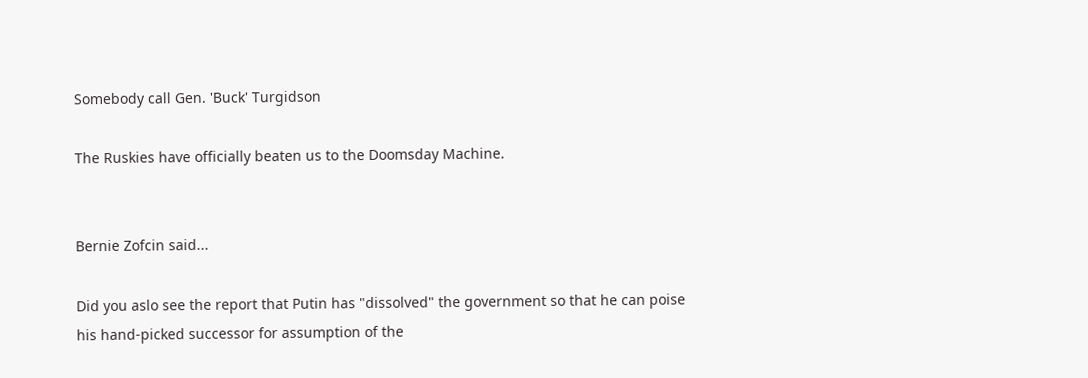Somebody call Gen. 'Buck' Turgidson

The Ruskies have officially beaten us to the Doomsday Machine.


Bernie Zofcin said...

Did you aslo see the report that Putin has "dissolved" the government so that he can poise his hand-picked successor for assumption of the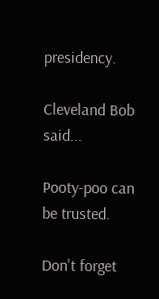presidency.

Cleveland Bob said...

Pooty-poo can be trusted.

Don't forget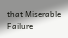that Miserable Failure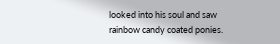looked into his soul and saw rainbow candy coated ponies.